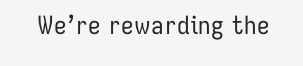We’re rewarding the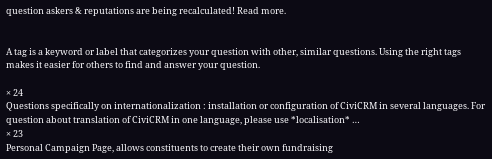question askers & reputations are being recalculated! Read more.


A tag is a keyword or label that categorizes your question with other, similar questions. Using the right tags makes it easier for others to find and answer your question.

× 24
Questions specifically on internationalization : installation or configuration of CiviCRM in several languages. For question about translation of CiviCRM in one language, please use *localisation* …
× 23
Personal Campaign Page, allows constituents to create their own fundraising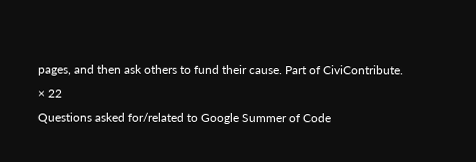pages, and then ask others to fund their cause. Part of CiviContribute.
× 22
Questions asked for/related to Google Summer of Code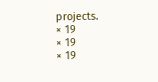projects.
× 19
× 19
× 19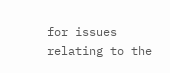for issues relating to the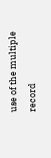use of the multiple record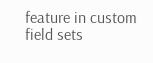feature in custom field sets